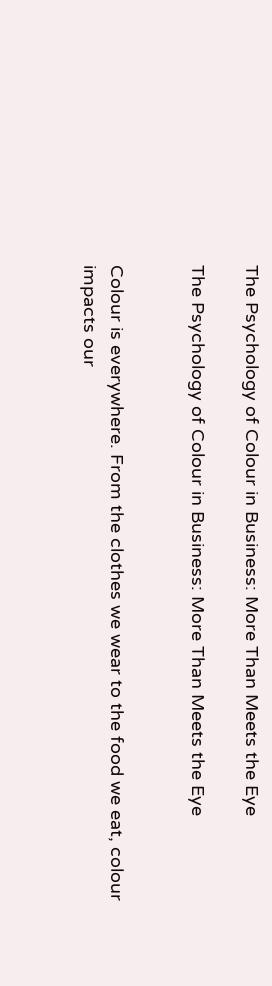The Psychology of Colour in Business: More Than Meets the Eye

The Psychology of Colour in Business: More Than Meets the Eye


Colour is everywhere. From the clothes we wear to the food we eat, colour impacts our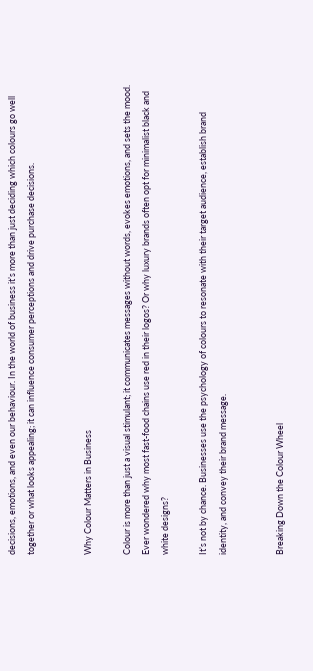decisions, emotions, and even our behaviour. In the world of business it’s more than just deciding which colours go well together or what looks appealing; it can influence consumer perceptions and drive purchase decisions.


Why Colour Matters in Business

Colour is more than just a visual stimulant; it communicates messages without words, evokes emotions, and sets the mood. Ever wondered why most fast-food chains use red in their logos? Or why luxury brands often opt for minimalist black and white designs?

It’s not by chance. Businesses use the psychology of colours to resonate with their target audience, establish brand identity, and convey their brand message.


Breaking Down the Colour Wheel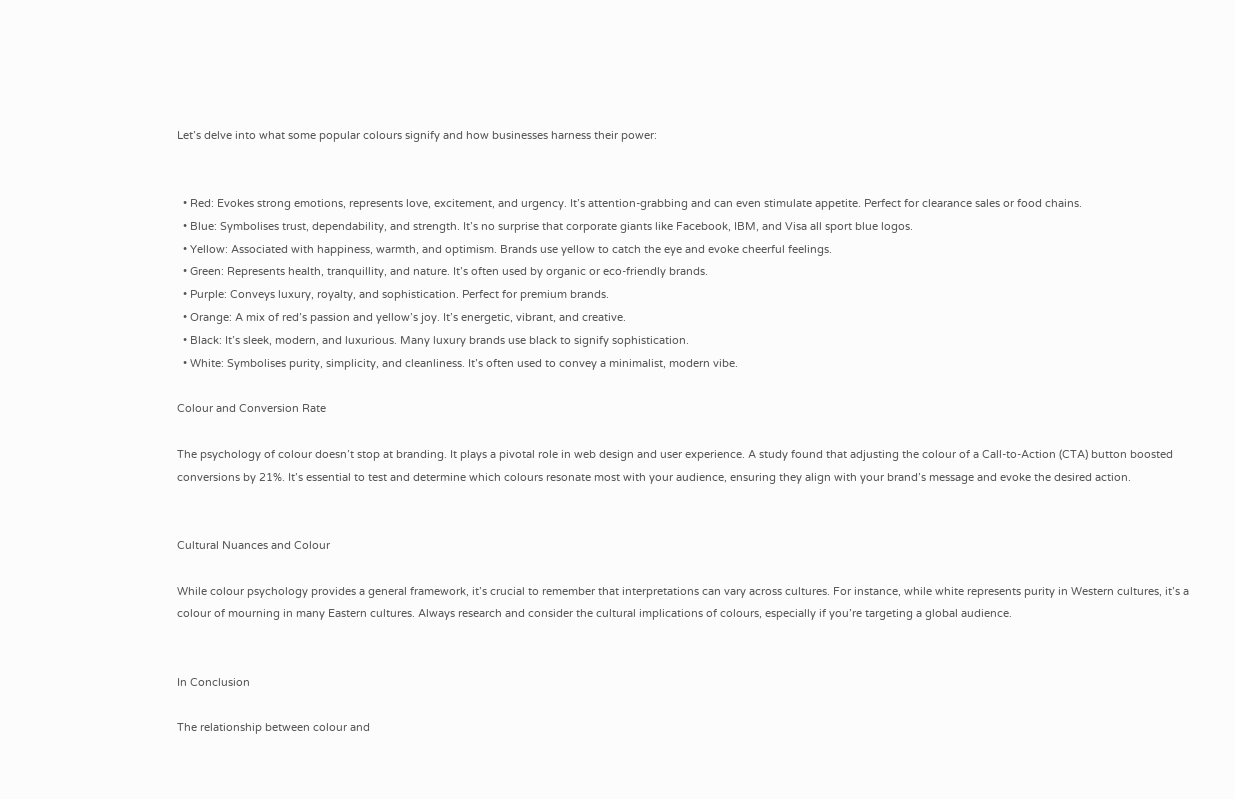Let’s delve into what some popular colours signify and how businesses harness their power:


  • Red: Evokes strong emotions, represents love, excitement, and urgency. It’s attention-grabbing and can even stimulate appetite. Perfect for clearance sales or food chains.
  • Blue: Symbolises trust, dependability, and strength. It’s no surprise that corporate giants like Facebook, IBM, and Visa all sport blue logos.
  • Yellow: Associated with happiness, warmth, and optimism. Brands use yellow to catch the eye and evoke cheerful feelings.
  • Green: Represents health, tranquillity, and nature. It’s often used by organic or eco-friendly brands.
  • Purple: Conveys luxury, royalty, and sophistication. Perfect for premium brands.
  • Orange: A mix of red’s passion and yellow’s joy. It’s energetic, vibrant, and creative.
  • Black: It’s sleek, modern, and luxurious. Many luxury brands use black to signify sophistication.
  • White: Symbolises purity, simplicity, and cleanliness. It’s often used to convey a minimalist, modern vibe.

Colour and Conversion Rate

The psychology of colour doesn’t stop at branding. It plays a pivotal role in web design and user experience. A study found that adjusting the colour of a Call-to-Action (CTA) button boosted conversions by 21%. It’s essential to test and determine which colours resonate most with your audience, ensuring they align with your brand’s message and evoke the desired action.


Cultural Nuances and Colour

While colour psychology provides a general framework, it’s crucial to remember that interpretations can vary across cultures. For instance, while white represents purity in Western cultures, it’s a colour of mourning in many Eastern cultures. Always research and consider the cultural implications of colours, especially if you’re targeting a global audience.


In Conclusion

The relationship between colour and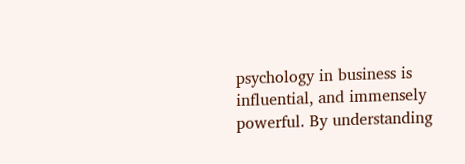psychology in business is influential, and immensely powerful. By understanding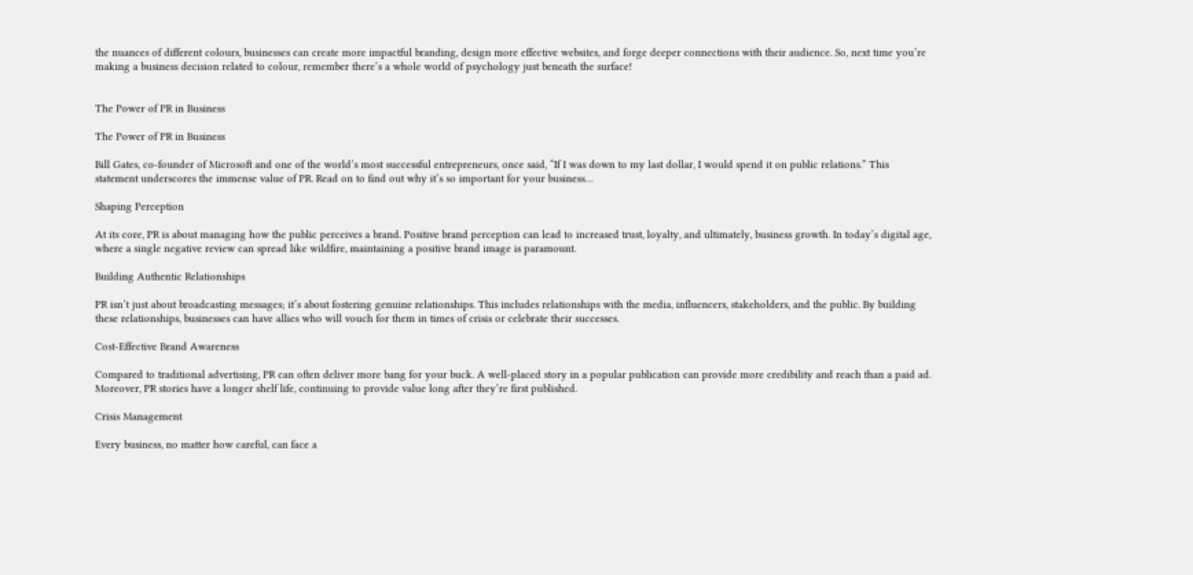the nuances of different colours, businesses can create more impactful branding, design more effective websites, and forge deeper connections with their audience. So, next time you’re making a business decision related to colour, remember there’s a whole world of psychology just beneath the surface!


The Power of PR in Business

The Power of PR in Business

Bill Gates, co-founder of Microsoft and one of the world’s most successful entrepreneurs, once said, “If I was down to my last dollar, I would spend it on public relations.” This statement underscores the immense value of PR. Read on to find out why it’s so important for your business…

Shaping Perception

At its core, PR is about managing how the public perceives a brand. Positive brand perception can lead to increased trust, loyalty, and ultimately, business growth. In today’s digital age, where a single negative review can spread like wildfire, maintaining a positive brand image is paramount.

Building Authentic Relationships

PR isn’t just about broadcasting messages; it’s about fostering genuine relationships. This includes relationships with the media, influencers, stakeholders, and the public. By building these relationships, businesses can have allies who will vouch for them in times of crisis or celebrate their successes.

Cost-Effective Brand Awareness

Compared to traditional advertising, PR can often deliver more bang for your buck. A well-placed story in a popular publication can provide more credibility and reach than a paid ad. Moreover, PR stories have a longer shelf life, continuing to provide value long after they’re first published.

Crisis Management

Every business, no matter how careful, can face a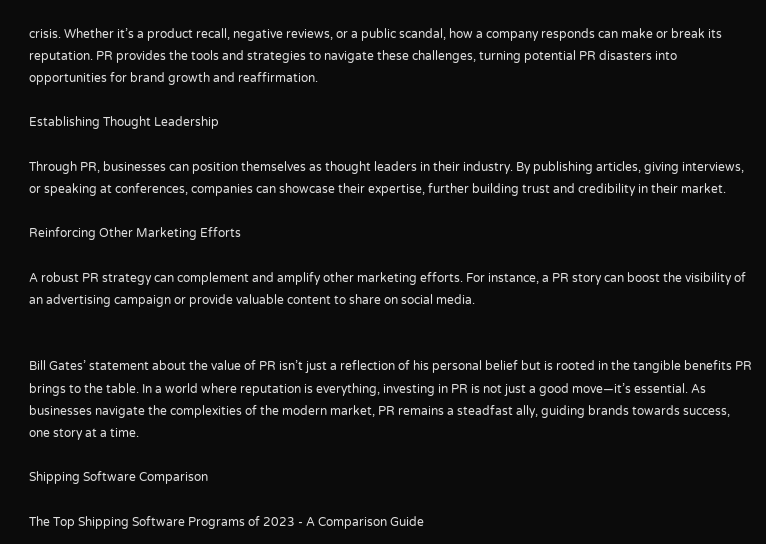crisis. Whether it’s a product recall, negative reviews, or a public scandal, how a company responds can make or break its reputation. PR provides the tools and strategies to navigate these challenges, turning potential PR disasters into opportunities for brand growth and reaffirmation.

Establishing Thought Leadership

Through PR, businesses can position themselves as thought leaders in their industry. By publishing articles, giving interviews, or speaking at conferences, companies can showcase their expertise, further building trust and credibility in their market.

Reinforcing Other Marketing Efforts

A robust PR strategy can complement and amplify other marketing efforts. For instance, a PR story can boost the visibility of an advertising campaign or provide valuable content to share on social media.


Bill Gates’ statement about the value of PR isn’t just a reflection of his personal belief but is rooted in the tangible benefits PR brings to the table. In a world where reputation is everything, investing in PR is not just a good move—it’s essential. As businesses navigate the complexities of the modern market, PR remains a steadfast ally, guiding brands towards success, one story at a time.

Shipping Software Comparison

The Top Shipping Software Programs of 2023 - A Comparison Guide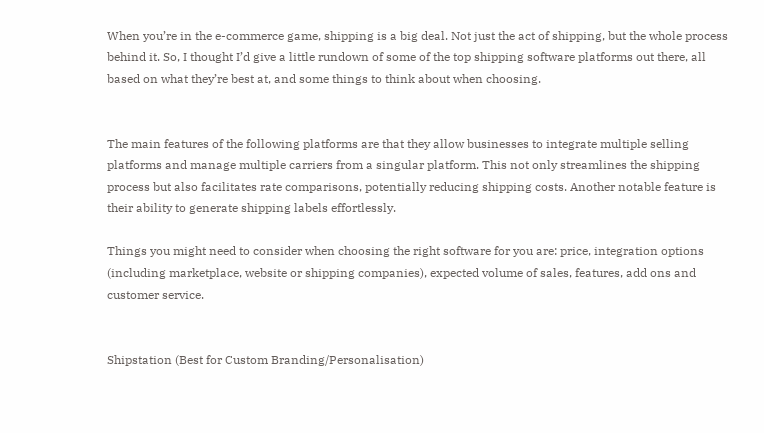When you’re in the e-commerce game, shipping is a big deal. Not just the act of shipping, but the whole process behind it. So, I thought I’d give a little rundown of some of the top shipping software platforms out there, all based on what they’re best at, and some things to think about when choosing.


The main features of the following platforms are that they allow businesses to integrate multiple selling platforms and manage multiple carriers from a singular platform. This not only streamlines the shipping process but also facilitates rate comparisons, potentially reducing shipping costs. Another notable feature is their ability to generate shipping labels effortlessly.

Things you might need to consider when choosing the right software for you are: price, integration options (including marketplace, website or shipping companies), expected volume of sales, features, add ons and customer service.


Shipstation (Best for Custom Branding/Personalisation)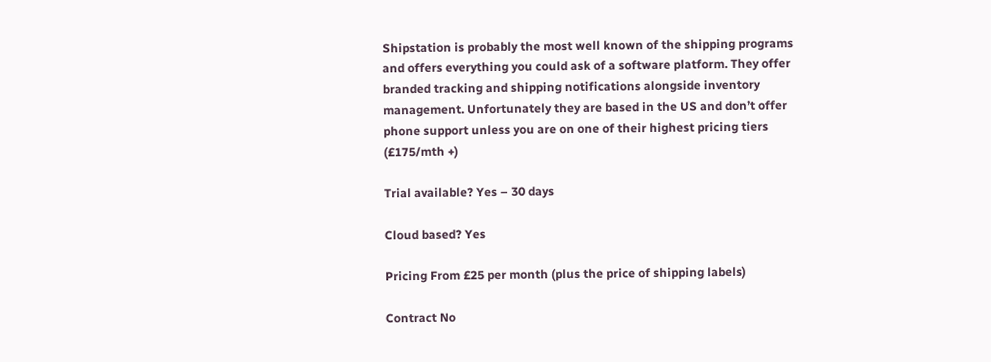Shipstation is probably the most well known of the shipping programs and offers everything you could ask of a software platform. They offer branded tracking and shipping notifications alongside inventory management. Unfortunately they are based in the US and don’t offer phone support unless you are on one of their highest pricing tiers (£175/mth +)

Trial available? Yes – 30 days

Cloud based? Yes

Pricing From £25 per month (plus the price of shipping labels)

Contract No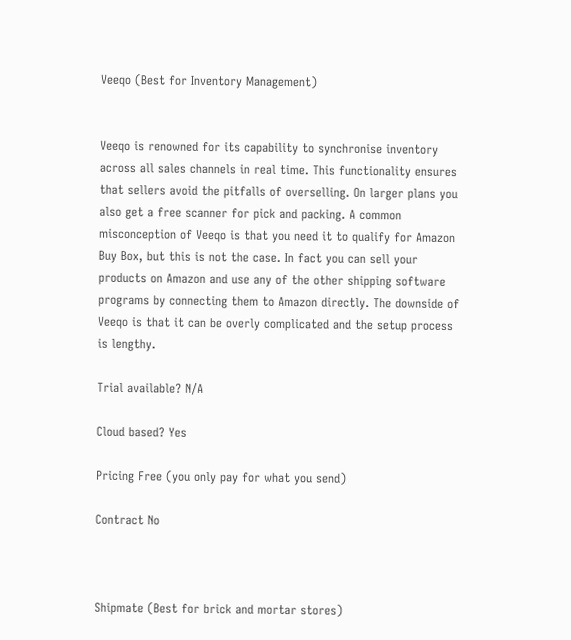Veeqo (Best for Inventory Management)


Veeqo is renowned for its capability to synchronise inventory across all sales channels in real time. This functionality ensures that sellers avoid the pitfalls of overselling. On larger plans you also get a free scanner for pick and packing. A common misconception of Veeqo is that you need it to qualify for Amazon Buy Box, but this is not the case. In fact you can sell your products on Amazon and use any of the other shipping software programs by connecting them to Amazon directly. The downside of Veeqo is that it can be overly complicated and the setup process is lengthy.

Trial available? N/A

Cloud based? Yes

Pricing Free (you only pay for what you send)

Contract No



Shipmate (Best for brick and mortar stores)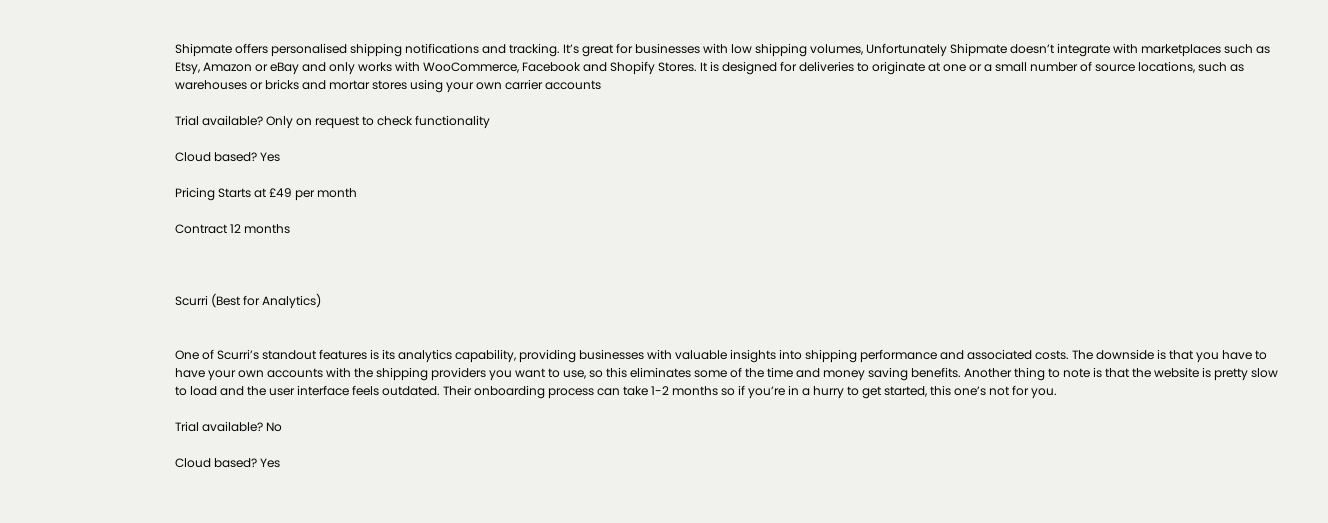Shipmate offers personalised shipping notifications and tracking. It’s great for businesses with low shipping volumes, Unfortunately Shipmate doesn’t integrate with marketplaces such as Etsy, Amazon or eBay and only works with WooCommerce, Facebook and Shopify Stores. It is designed for deliveries to originate at one or a small number of source locations, such as warehouses or bricks and mortar stores using your own carrier accounts

Trial available? Only on request to check functionality

Cloud based? Yes

Pricing Starts at £49 per month

Contract 12 months



Scurri (Best for Analytics)


One of Scurri’s standout features is its analytics capability, providing businesses with valuable insights into shipping performance and associated costs. The downside is that you have to have your own accounts with the shipping providers you want to use, so this eliminates some of the time and money saving benefits. Another thing to note is that the website is pretty slow to load and the user interface feels outdated. Their onboarding process can take 1-2 months so if you’re in a hurry to get started, this one’s not for you.

Trial available? No

Cloud based? Yes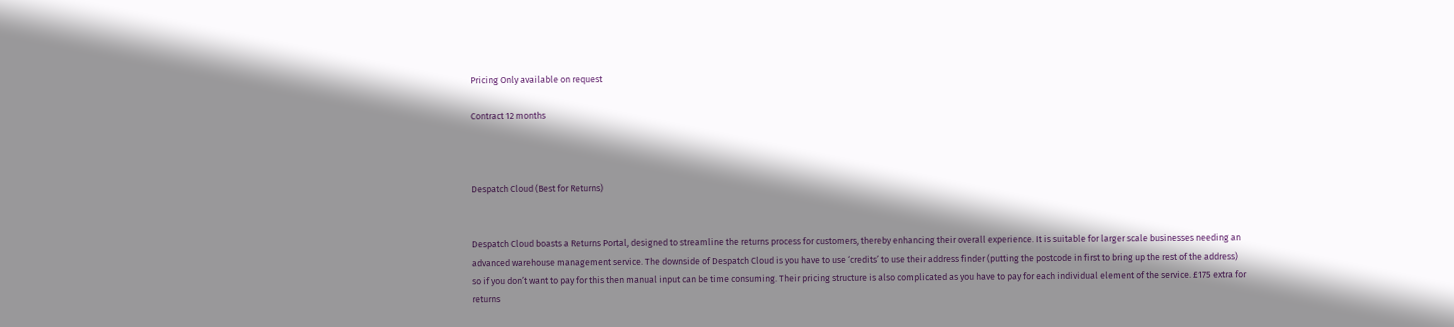Pricing Only available on request

Contract 12 months



Despatch Cloud (Best for Returns)


Despatch Cloud boasts a Returns Portal, designed to streamline the returns process for customers, thereby enhancing their overall experience. It is suitable for larger scale businesses needing an advanced warehouse management service. The downside of Despatch Cloud is you have to use ‘credits’ to use their address finder (putting the postcode in first to bring up the rest of the address) so if you don’t want to pay for this then manual input can be time consuming. Their pricing structure is also complicated as you have to pay for each individual element of the service. £175 extra for returns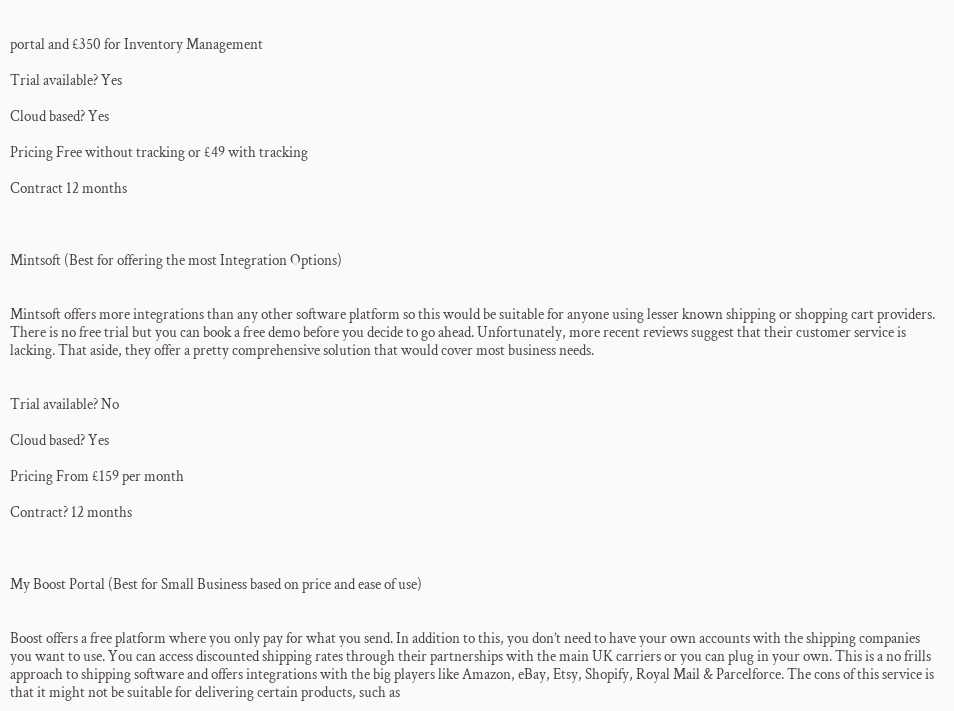portal and £350 for Inventory Management

Trial available? Yes

Cloud based? Yes

Pricing Free without tracking or £49 with tracking

Contract 12 months



Mintsoft (Best for offering the most Integration Options)


Mintsoft offers more integrations than any other software platform so this would be suitable for anyone using lesser known shipping or shopping cart providers. There is no free trial but you can book a free demo before you decide to go ahead. Unfortunately, more recent reviews suggest that their customer service is lacking. That aside, they offer a pretty comprehensive solution that would cover most business needs.


Trial available? No

Cloud based? Yes

Pricing From £159 per month

Contract? 12 months



My Boost Portal (Best for Small Business based on price and ease of use)


Boost offers a free platform where you only pay for what you send. In addition to this, you don’t need to have your own accounts with the shipping companies you want to use. You can access discounted shipping rates through their partnerships with the main UK carriers or you can plug in your own. This is a no frills approach to shipping software and offers integrations with the big players like Amazon, eBay, Etsy, Shopify, Royal Mail & Parcelforce. The cons of this service is that it might not be suitable for delivering certain products, such as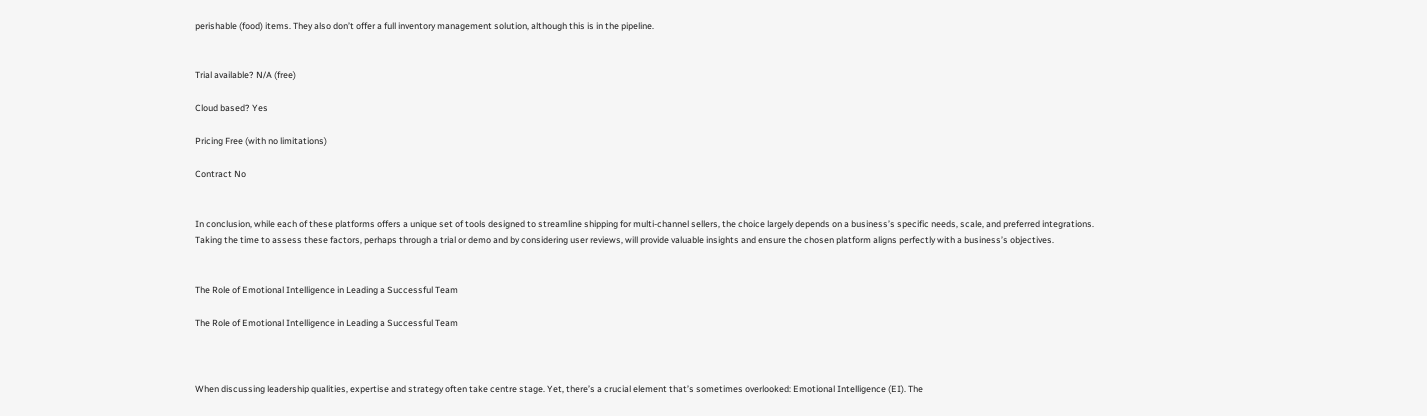perishable (food) items. They also don’t offer a full inventory management solution, although this is in the pipeline.


Trial available? N/A (free)

Cloud based? Yes

Pricing Free (with no limitations)

Contract No


In conclusion, while each of these platforms offers a unique set of tools designed to streamline shipping for multi-channel sellers, the choice largely depends on a business’s specific needs, scale, and preferred integrations. Taking the time to assess these factors, perhaps through a trial or demo and by considering user reviews, will provide valuable insights and ensure the chosen platform aligns perfectly with a business’s objectives.


The Role of Emotional Intelligence in Leading a Successful Team

The Role of Emotional Intelligence in Leading a Successful Team



When discussing leadership qualities, expertise and strategy often take centre stage. Yet, there’s a crucial element that’s sometimes overlooked: Emotional Intelligence (EI). The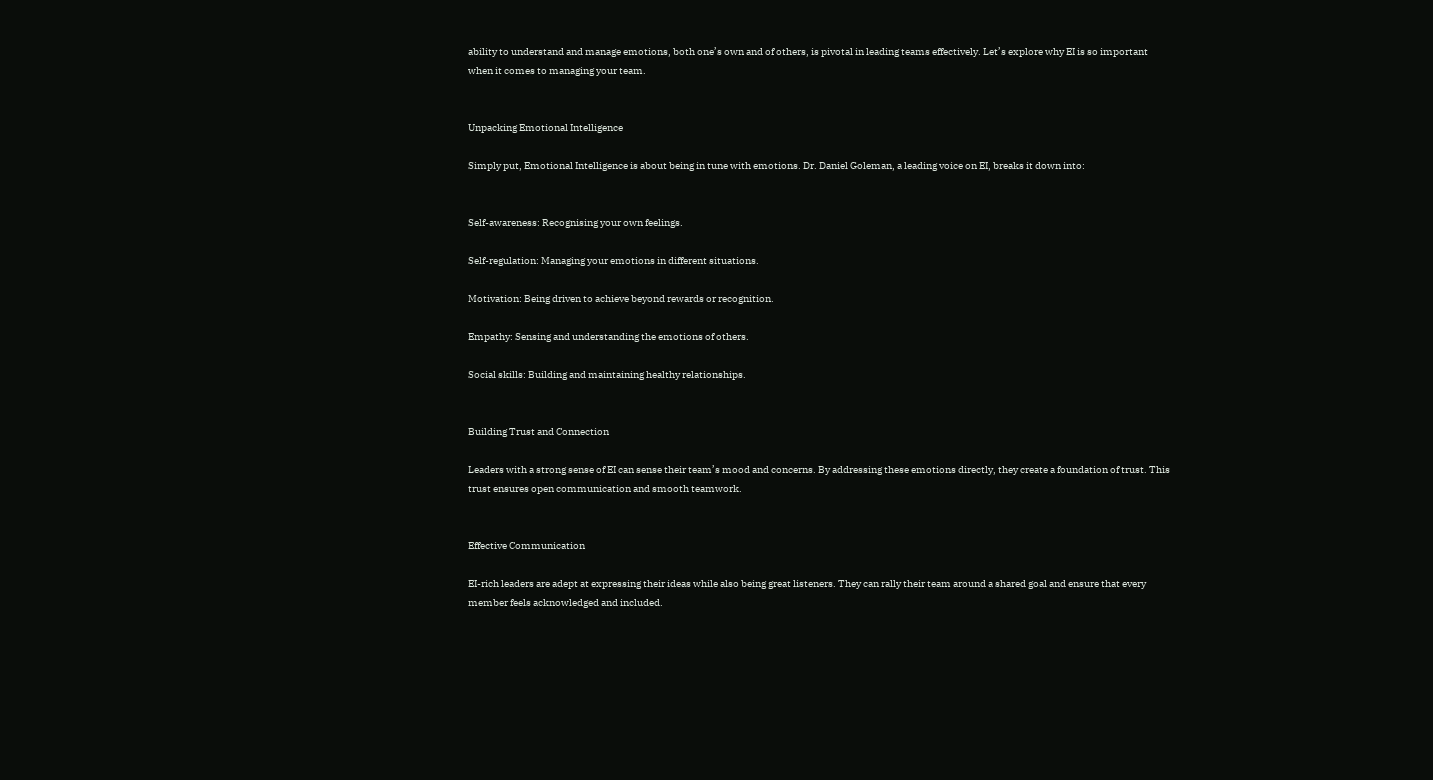ability to understand and manage emotions, both one’s own and of others, is pivotal in leading teams effectively. Let’s explore why EI is so important when it comes to managing your team.


Unpacking Emotional Intelligence

Simply put, Emotional Intelligence is about being in tune with emotions. Dr. Daniel Goleman, a leading voice on EI, breaks it down into:


Self-awareness: Recognising your own feelings.

Self-regulation: Managing your emotions in different situations.

Motivation: Being driven to achieve beyond rewards or recognition.

Empathy: Sensing and understanding the emotions of others.

Social skills: Building and maintaining healthy relationships.


Building Trust and Connection

Leaders with a strong sense of EI can sense their team’s mood and concerns. By addressing these emotions directly, they create a foundation of trust. This trust ensures open communication and smooth teamwork.


Effective Communication

EI-rich leaders are adept at expressing their ideas while also being great listeners. They can rally their team around a shared goal and ensure that every member feels acknowledged and included.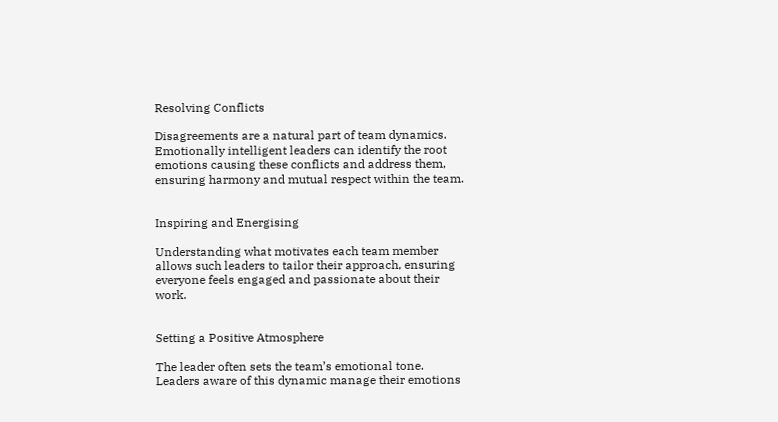Resolving Conflicts

Disagreements are a natural part of team dynamics. Emotionally intelligent leaders can identify the root emotions causing these conflicts and address them, ensuring harmony and mutual respect within the team.


Inspiring and Energising

Understanding what motivates each team member allows such leaders to tailor their approach, ensuring everyone feels engaged and passionate about their work.


Setting a Positive Atmosphere

The leader often sets the team’s emotional tone. Leaders aware of this dynamic manage their emotions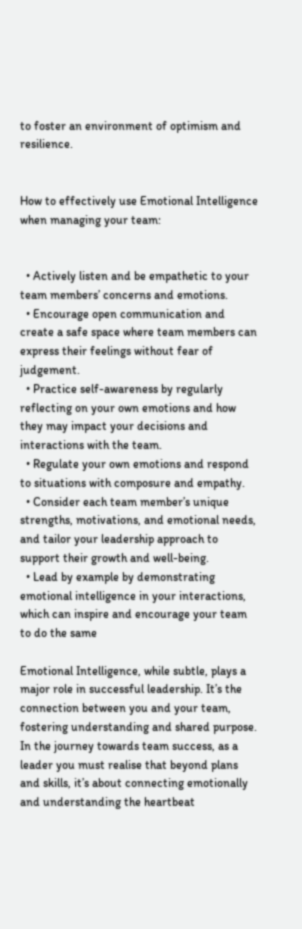to foster an environment of optimism and resilience.


How to effectively use Emotional Intelligence when managing your team:


  • Actively listen and be empathetic to your team members’ concerns and emotions.
  • Encourage open communication and create a safe space where team members can express their feelings without fear of judgement.
  • Practice self-awareness by regularly reflecting on your own emotions and how they may impact your decisions and interactions with the team.
  • Regulate your own emotions and respond to situations with composure and empathy.
  • Consider each team member’s unique strengths, motivations, and emotional needs, and tailor your leadership approach to support their growth and well-being.
  • Lead by example by demonstrating emotional intelligence in your interactions, which can inspire and encourage your team to do the same

Emotional Intelligence, while subtle, plays a major role in successful leadership. It’s the connection between you and your team, fostering understanding and shared purpose. In the journey towards team success, as a leader you must realise that beyond plans and skills, it’s about connecting emotionally and understanding the heartbeat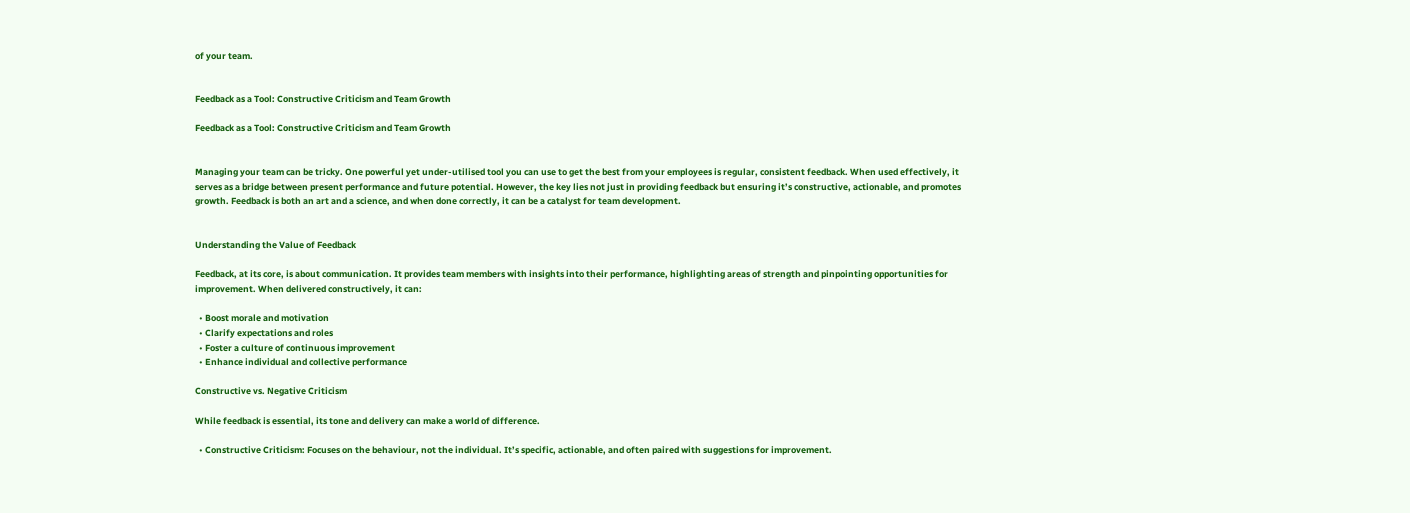of your team.


Feedback as a Tool: Constructive Criticism and Team Growth

Feedback as a Tool: Constructive Criticism and Team Growth


Managing your team can be tricky. One powerful yet under-utilised tool you can use to get the best from your employees is regular, consistent feedback. When used effectively, it serves as a bridge between present performance and future potential. However, the key lies not just in providing feedback but ensuring it’s constructive, actionable, and promotes growth. Feedback is both an art and a science, and when done correctly, it can be a catalyst for team development.


Understanding the Value of Feedback

Feedback, at its core, is about communication. It provides team members with insights into their performance, highlighting areas of strength and pinpointing opportunities for improvement. When delivered constructively, it can:

  • Boost morale and motivation
  • Clarify expectations and roles
  • Foster a culture of continuous improvement
  • Enhance individual and collective performance

Constructive vs. Negative Criticism

While feedback is essential, its tone and delivery can make a world of difference.

  • Constructive Criticism: Focuses on the behaviour, not the individual. It’s specific, actionable, and often paired with suggestions for improvement.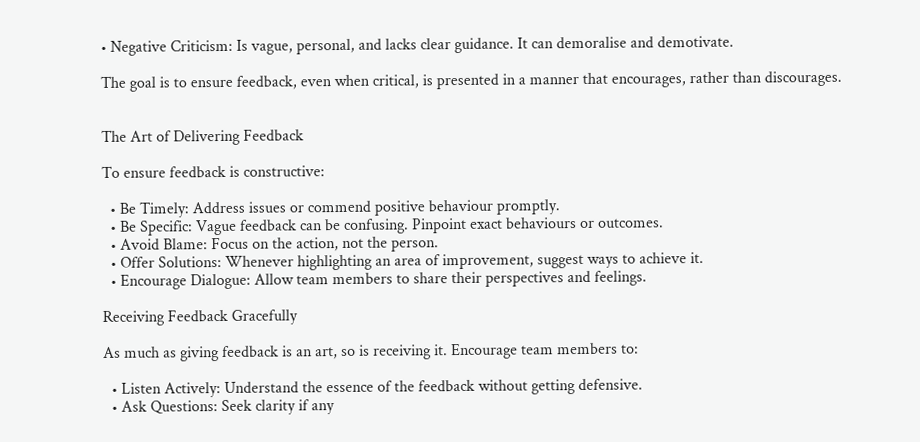• Negative Criticism: Is vague, personal, and lacks clear guidance. It can demoralise and demotivate.

The goal is to ensure feedback, even when critical, is presented in a manner that encourages, rather than discourages.


The Art of Delivering Feedback

To ensure feedback is constructive:

  • Be Timely: Address issues or commend positive behaviour promptly.
  • Be Specific: Vague feedback can be confusing. Pinpoint exact behaviours or outcomes.
  • Avoid Blame: Focus on the action, not the person.
  • Offer Solutions: Whenever highlighting an area of improvement, suggest ways to achieve it.
  • Encourage Dialogue: Allow team members to share their perspectives and feelings.

Receiving Feedback Gracefully

As much as giving feedback is an art, so is receiving it. Encourage team members to:

  • Listen Actively: Understand the essence of the feedback without getting defensive.
  • Ask Questions: Seek clarity if any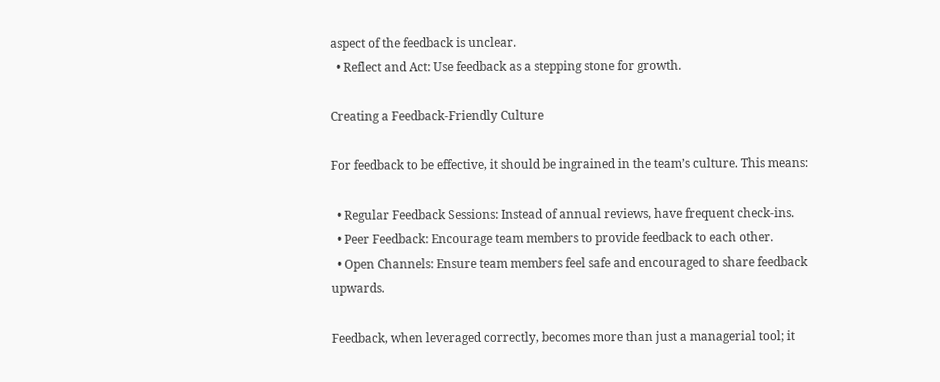aspect of the feedback is unclear.
  • Reflect and Act: Use feedback as a stepping stone for growth.

Creating a Feedback-Friendly Culture

For feedback to be effective, it should be ingrained in the team’s culture. This means:

  • Regular Feedback Sessions: Instead of annual reviews, have frequent check-ins.
  • Peer Feedback: Encourage team members to provide feedback to each other.
  • Open Channels: Ensure team members feel safe and encouraged to share feedback upwards.

Feedback, when leveraged correctly, becomes more than just a managerial tool; it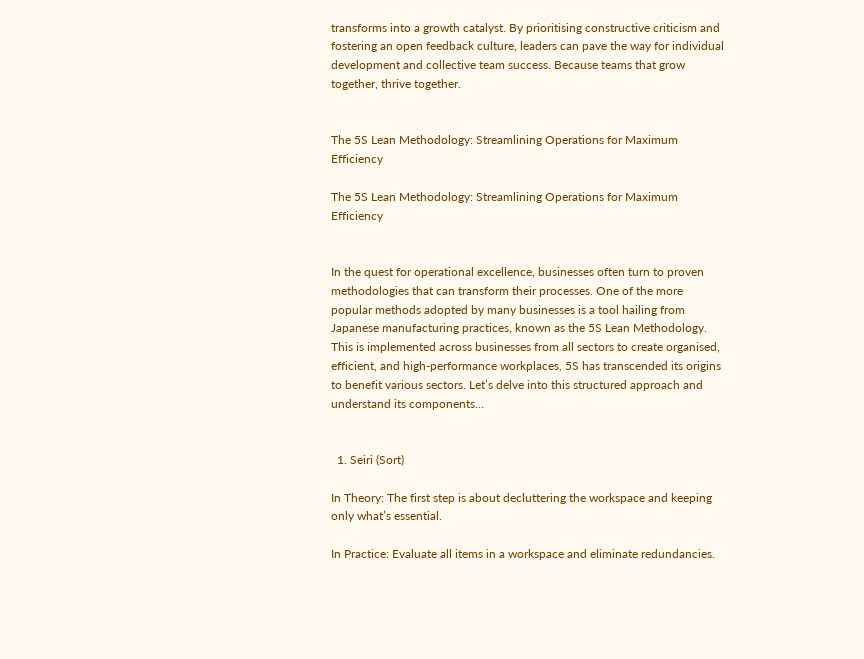transforms into a growth catalyst. By prioritising constructive criticism and fostering an open feedback culture, leaders can pave the way for individual development and collective team success. Because teams that grow together, thrive together.


The 5S Lean Methodology: Streamlining Operations for Maximum Efficiency

The 5S Lean Methodology: Streamlining Operations for Maximum Efficiency


In the quest for operational excellence, businesses often turn to proven methodologies that can transform their processes. One of the more popular methods adopted by many businesses is a tool hailing from Japanese manufacturing practices, known as the 5S Lean Methodology. This is implemented across businesses from all sectors to create organised, efficient, and high-performance workplaces, 5S has transcended its origins to benefit various sectors. Let’s delve into this structured approach and understand its components…


  1. Seiri (Sort)

In Theory: The first step is about decluttering the workspace and keeping only what’s essential.

In Practice: Evaluate all items in a workspace and eliminate redundancies.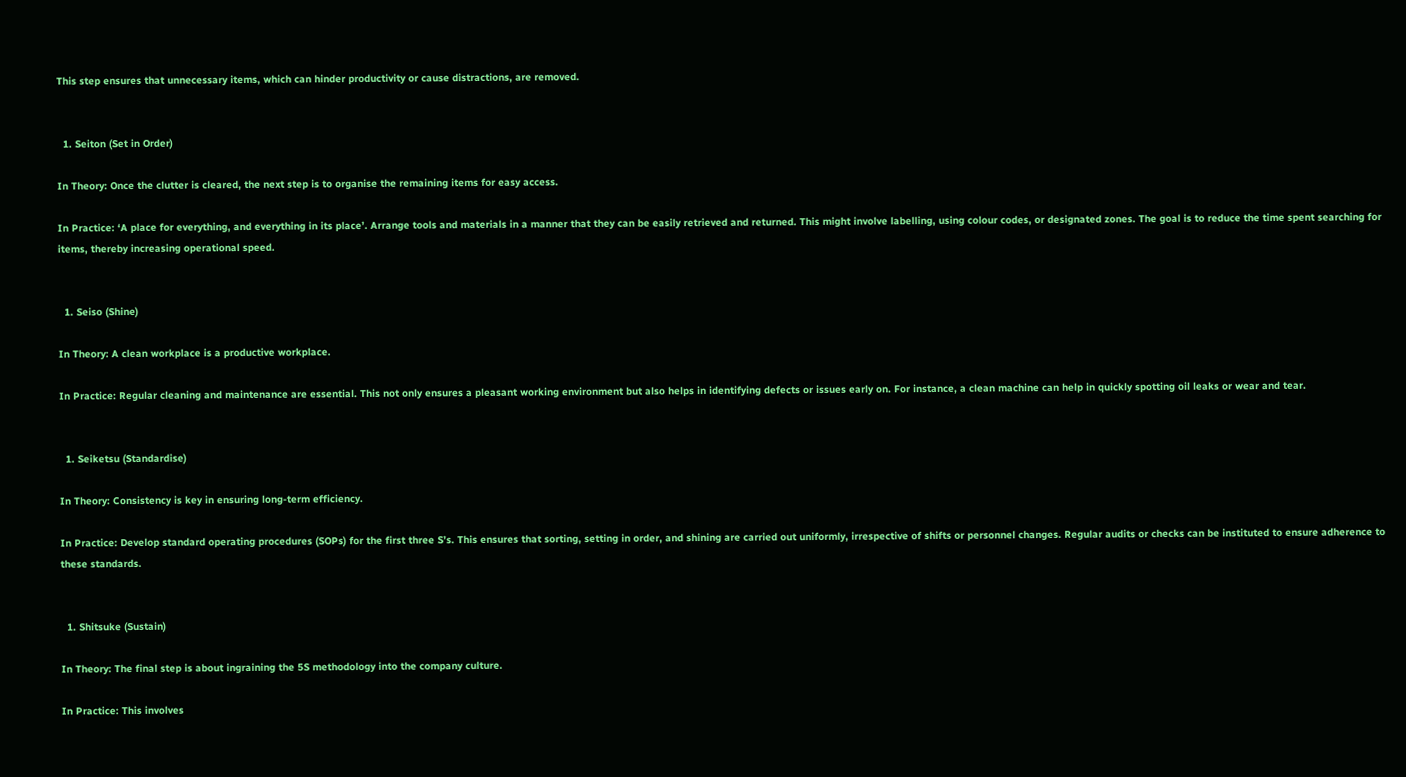This step ensures that unnecessary items, which can hinder productivity or cause distractions, are removed.


  1. Seiton (Set in Order)

In Theory: Once the clutter is cleared, the next step is to organise the remaining items for easy access.

In Practice: ‘A place for everything, and everything in its place’. Arrange tools and materials in a manner that they can be easily retrieved and returned. This might involve labelling, using colour codes, or designated zones. The goal is to reduce the time spent searching for items, thereby increasing operational speed.


  1. Seiso (Shine)

In Theory: A clean workplace is a productive workplace.

In Practice: Regular cleaning and maintenance are essential. This not only ensures a pleasant working environment but also helps in identifying defects or issues early on. For instance, a clean machine can help in quickly spotting oil leaks or wear and tear.


  1. Seiketsu (Standardise)

In Theory: Consistency is key in ensuring long-term efficiency.

In Practice: Develop standard operating procedures (SOPs) for the first three S’s. This ensures that sorting, setting in order, and shining are carried out uniformly, irrespective of shifts or personnel changes. Regular audits or checks can be instituted to ensure adherence to these standards.


  1. Shitsuke (Sustain)

In Theory: The final step is about ingraining the 5S methodology into the company culture.

In Practice: This involves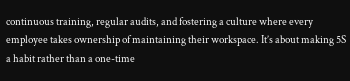continuous training, regular audits, and fostering a culture where every employee takes ownership of maintaining their workspace. It’s about making 5S a habit rather than a one-time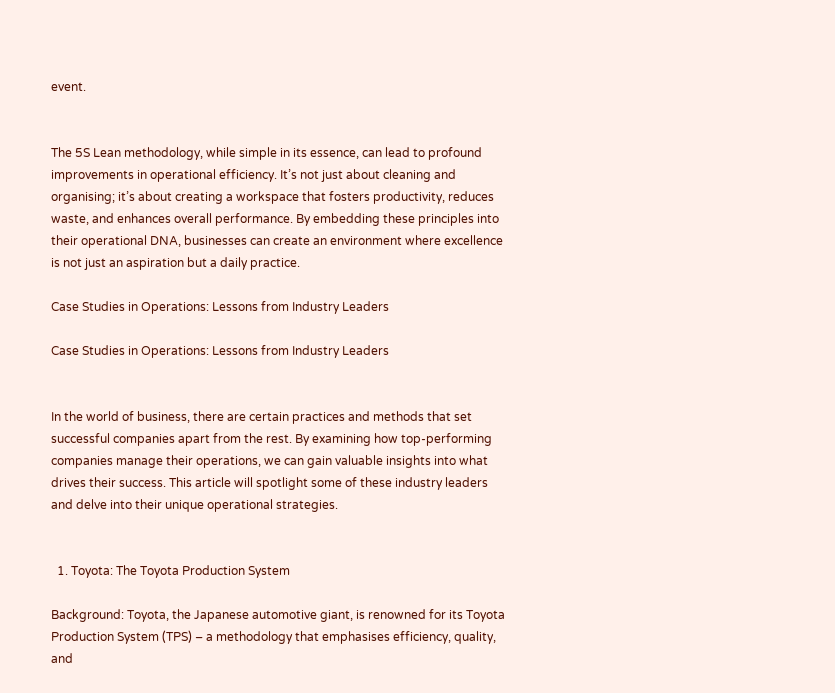event.


The 5S Lean methodology, while simple in its essence, can lead to profound improvements in operational efficiency. It’s not just about cleaning and organising; it’s about creating a workspace that fosters productivity, reduces waste, and enhances overall performance. By embedding these principles into their operational DNA, businesses can create an environment where excellence is not just an aspiration but a daily practice.

Case Studies in Operations: Lessons from Industry Leaders

Case Studies in Operations: Lessons from Industry Leaders


In the world of business, there are certain practices and methods that set successful companies apart from the rest. By examining how top-performing companies manage their operations, we can gain valuable insights into what drives their success. This article will spotlight some of these industry leaders and delve into their unique operational strategies.


  1. Toyota: The Toyota Production System

Background: Toyota, the Japanese automotive giant, is renowned for its Toyota Production System (TPS) – a methodology that emphasises efficiency, quality, and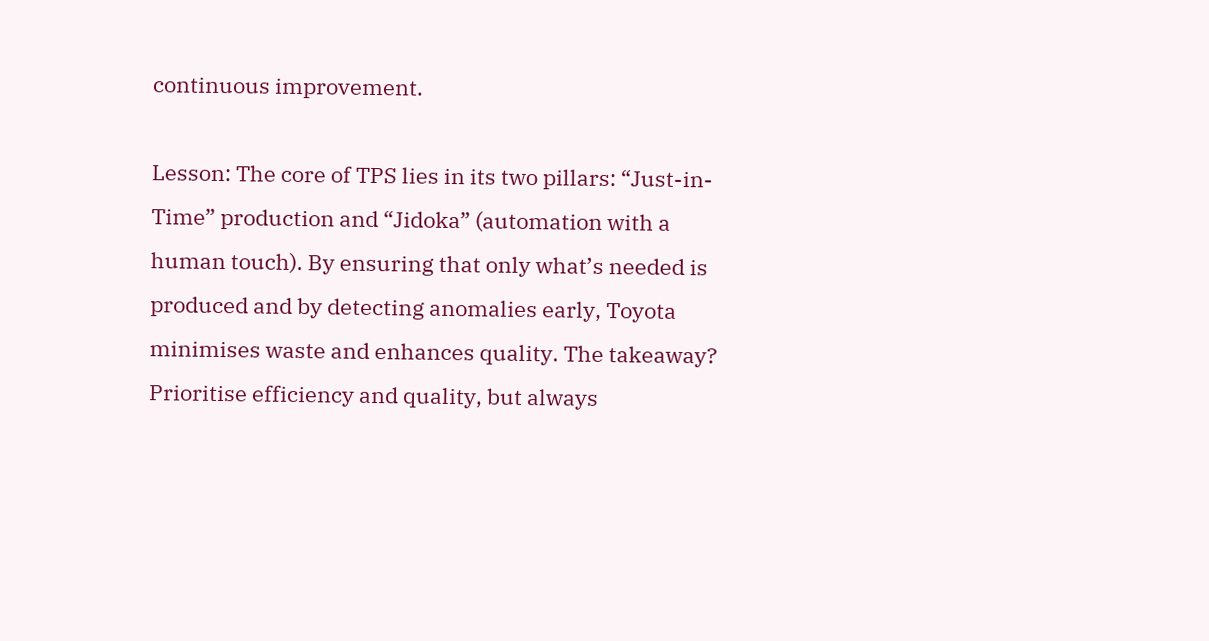continuous improvement.

Lesson: The core of TPS lies in its two pillars: “Just-in-Time” production and “Jidoka” (automation with a human touch). By ensuring that only what’s needed is produced and by detecting anomalies early, Toyota minimises waste and enhances quality. The takeaway? Prioritise efficiency and quality, but always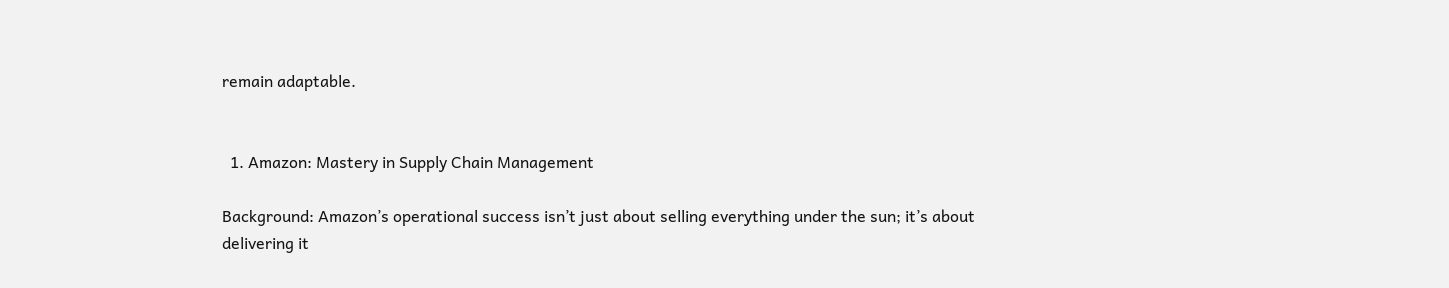remain adaptable.


  1. Amazon: Mastery in Supply Chain Management

Background: Amazon’s operational success isn’t just about selling everything under the sun; it’s about delivering it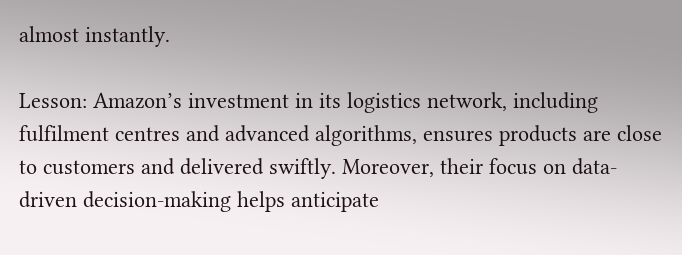almost instantly.

Lesson: Amazon’s investment in its logistics network, including fulfilment centres and advanced algorithms, ensures products are close to customers and delivered swiftly. Moreover, their focus on data-driven decision-making helps anticipate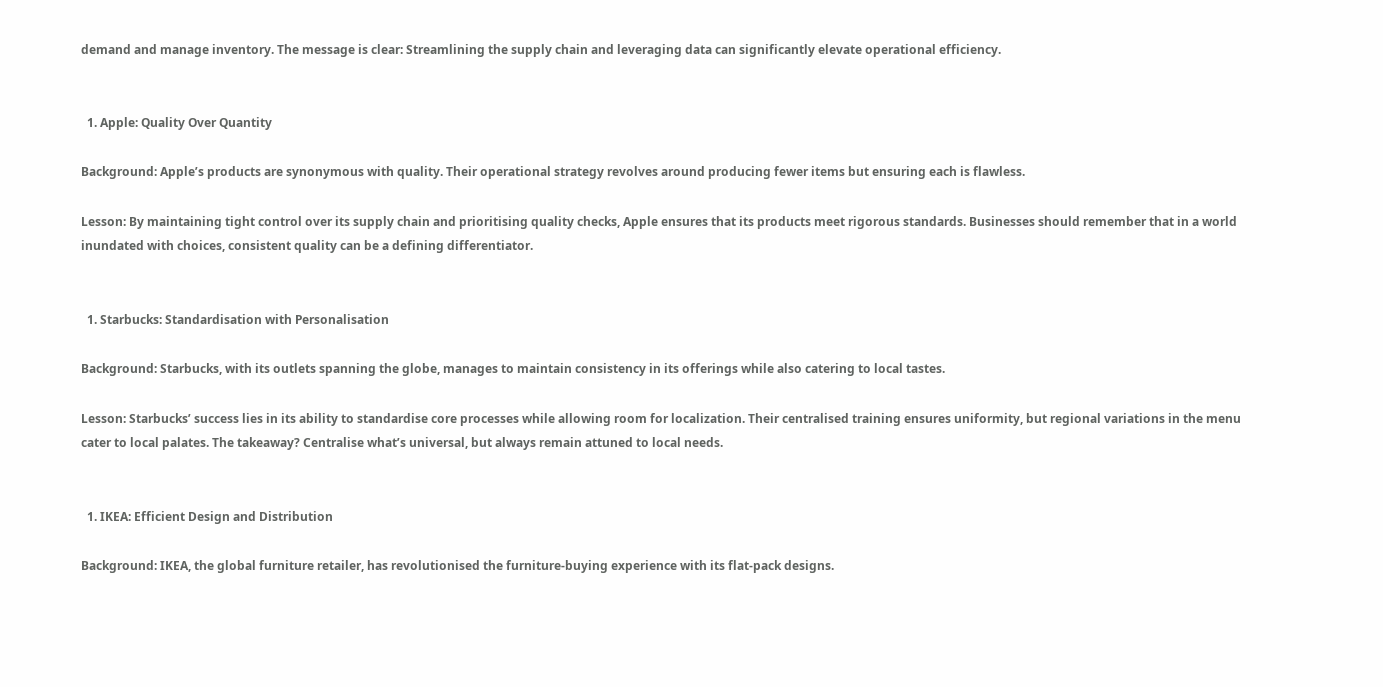demand and manage inventory. The message is clear: Streamlining the supply chain and leveraging data can significantly elevate operational efficiency.


  1. Apple: Quality Over Quantity

Background: Apple’s products are synonymous with quality. Their operational strategy revolves around producing fewer items but ensuring each is flawless.

Lesson: By maintaining tight control over its supply chain and prioritising quality checks, Apple ensures that its products meet rigorous standards. Businesses should remember that in a world inundated with choices, consistent quality can be a defining differentiator.


  1. Starbucks: Standardisation with Personalisation

Background: Starbucks, with its outlets spanning the globe, manages to maintain consistency in its offerings while also catering to local tastes.

Lesson: Starbucks’ success lies in its ability to standardise core processes while allowing room for localization. Their centralised training ensures uniformity, but regional variations in the menu cater to local palates. The takeaway? Centralise what’s universal, but always remain attuned to local needs.


  1. IKEA: Efficient Design and Distribution

Background: IKEA, the global furniture retailer, has revolutionised the furniture-buying experience with its flat-pack designs.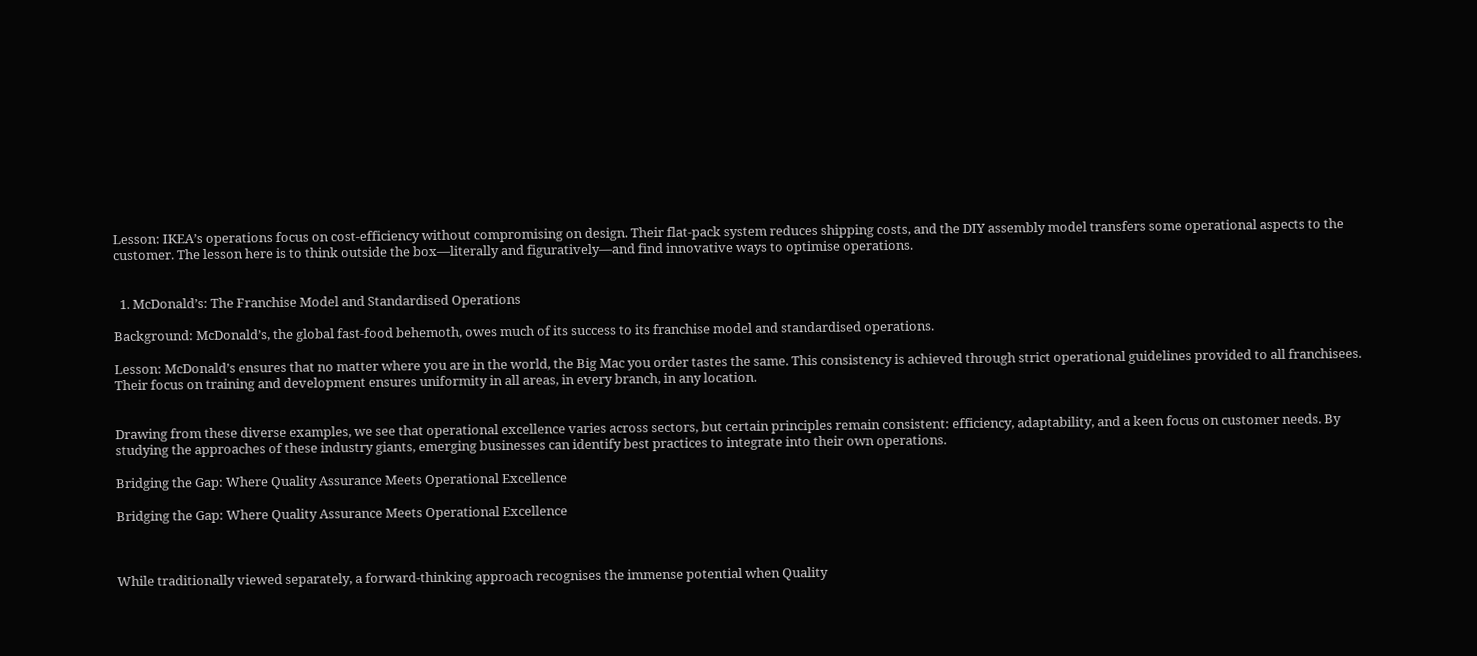Lesson: IKEA’s operations focus on cost-efficiency without compromising on design. Their flat-pack system reduces shipping costs, and the DIY assembly model transfers some operational aspects to the customer. The lesson here is to think outside the box—literally and figuratively—and find innovative ways to optimise operations.


  1. McDonald’s: The Franchise Model and Standardised Operations

Background: McDonald’s, the global fast-food behemoth, owes much of its success to its franchise model and standardised operations.

Lesson: McDonald’s ensures that no matter where you are in the world, the Big Mac you order tastes the same. This consistency is achieved through strict operational guidelines provided to all franchisees. Their focus on training and development ensures uniformity in all areas, in every branch, in any location.


Drawing from these diverse examples, we see that operational excellence varies across sectors, but certain principles remain consistent: efficiency, adaptability, and a keen focus on customer needs. By studying the approaches of these industry giants, emerging businesses can identify best practices to integrate into their own operations.

Bridging the Gap: Where Quality Assurance Meets Operational Excellence

Bridging the Gap: Where Quality Assurance Meets Operational Excellence



While traditionally viewed separately, a forward-thinking approach recognises the immense potential when Quality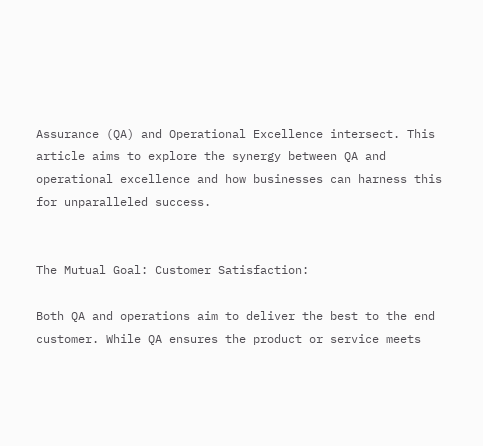Assurance (QA) and Operational Excellence intersect. This article aims to explore the synergy between QA and operational excellence and how businesses can harness this for unparalleled success.


The Mutual Goal: Customer Satisfaction:

Both QA and operations aim to deliver the best to the end customer. While QA ensures the product or service meets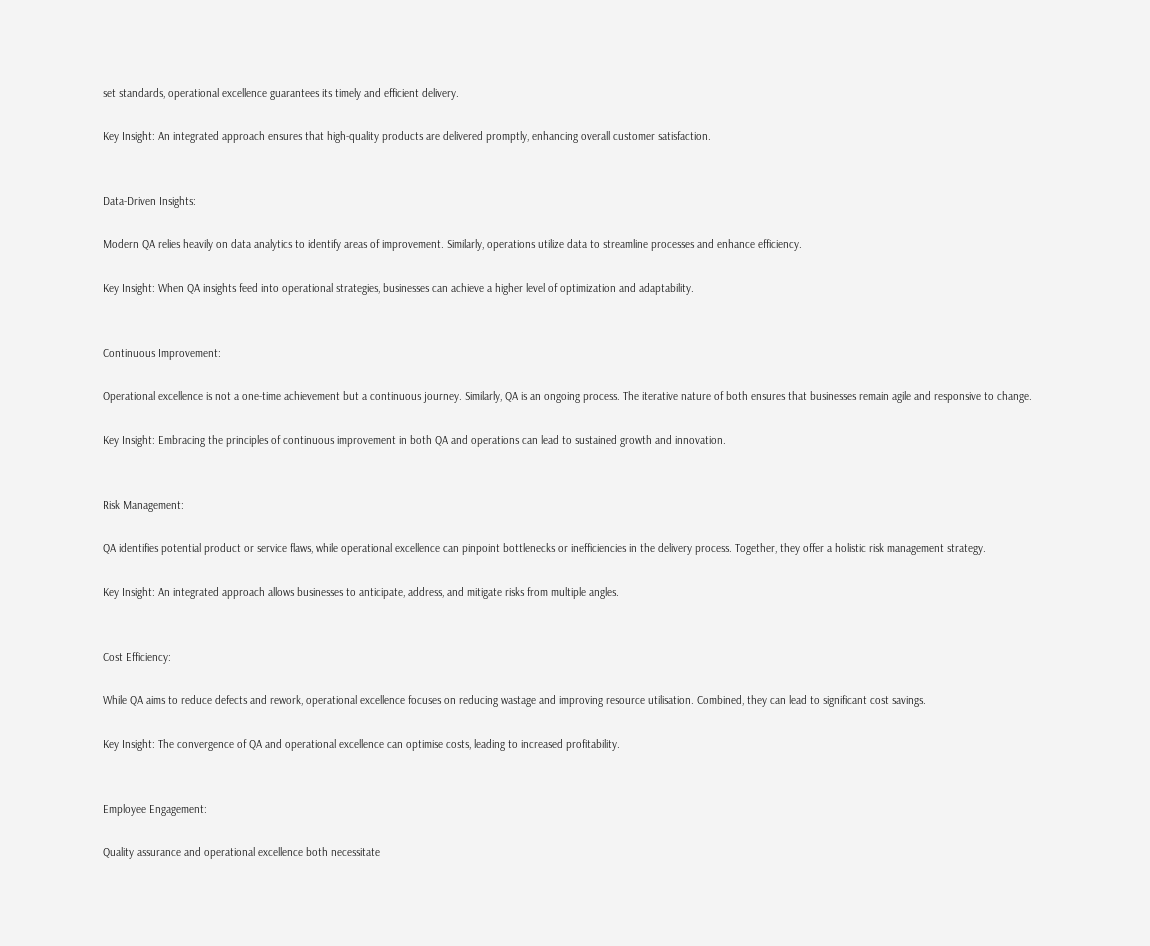set standards, operational excellence guarantees its timely and efficient delivery.

Key Insight: An integrated approach ensures that high-quality products are delivered promptly, enhancing overall customer satisfaction.


Data-Driven Insights:

Modern QA relies heavily on data analytics to identify areas of improvement. Similarly, operations utilize data to streamline processes and enhance efficiency.

Key Insight: When QA insights feed into operational strategies, businesses can achieve a higher level of optimization and adaptability.


Continuous Improvement:

Operational excellence is not a one-time achievement but a continuous journey. Similarly, QA is an ongoing process. The iterative nature of both ensures that businesses remain agile and responsive to change.

Key Insight: Embracing the principles of continuous improvement in both QA and operations can lead to sustained growth and innovation.


Risk Management:

QA identifies potential product or service flaws, while operational excellence can pinpoint bottlenecks or inefficiencies in the delivery process. Together, they offer a holistic risk management strategy.

Key Insight: An integrated approach allows businesses to anticipate, address, and mitigate risks from multiple angles.


Cost Efficiency:

While QA aims to reduce defects and rework, operational excellence focuses on reducing wastage and improving resource utilisation. Combined, they can lead to significant cost savings.

Key Insight: The convergence of QA and operational excellence can optimise costs, leading to increased profitability.


Employee Engagement:

Quality assurance and operational excellence both necessitate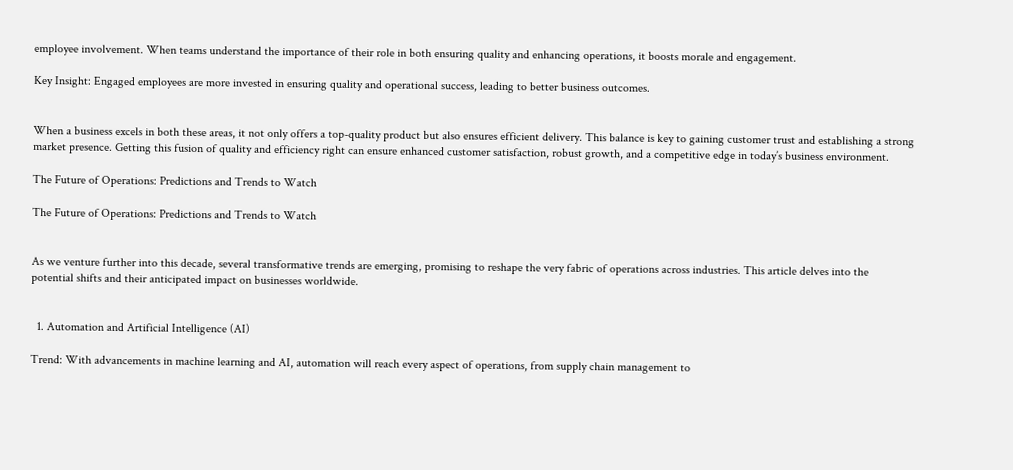employee involvement. When teams understand the importance of their role in both ensuring quality and enhancing operations, it boosts morale and engagement.

Key Insight: Engaged employees are more invested in ensuring quality and operational success, leading to better business outcomes.


When a business excels in both these areas, it not only offers a top-quality product but also ensures efficient delivery. This balance is key to gaining customer trust and establishing a strong market presence. Getting this fusion of quality and efficiency right can ensure enhanced customer satisfaction, robust growth, and a competitive edge in today’s business environment.

The Future of Operations: Predictions and Trends to Watch

The Future of Operations: Predictions and Trends to Watch


As we venture further into this decade, several transformative trends are emerging, promising to reshape the very fabric of operations across industries. This article delves into the potential shifts and their anticipated impact on businesses worldwide.


  1. Automation and Artificial Intelligence (AI)

Trend: With advancements in machine learning and AI, automation will reach every aspect of operations, from supply chain management to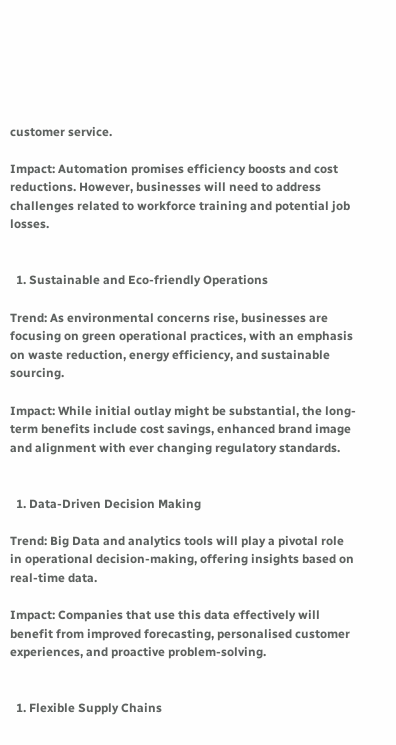customer service.

Impact: Automation promises efficiency boosts and cost reductions. However, businesses will need to address challenges related to workforce training and potential job losses.


  1. Sustainable and Eco-friendly Operations

Trend: As environmental concerns rise, businesses are focusing on green operational practices, with an emphasis on waste reduction, energy efficiency, and sustainable sourcing.

Impact: While initial outlay might be substantial, the long-term benefits include cost savings, enhanced brand image and alignment with ever changing regulatory standards.


  1. Data-Driven Decision Making

Trend: Big Data and analytics tools will play a pivotal role in operational decision-making, offering insights based on real-time data.

Impact: Companies that use this data effectively will benefit from improved forecasting, personalised customer experiences, and proactive problem-solving.


  1. Flexible Supply Chains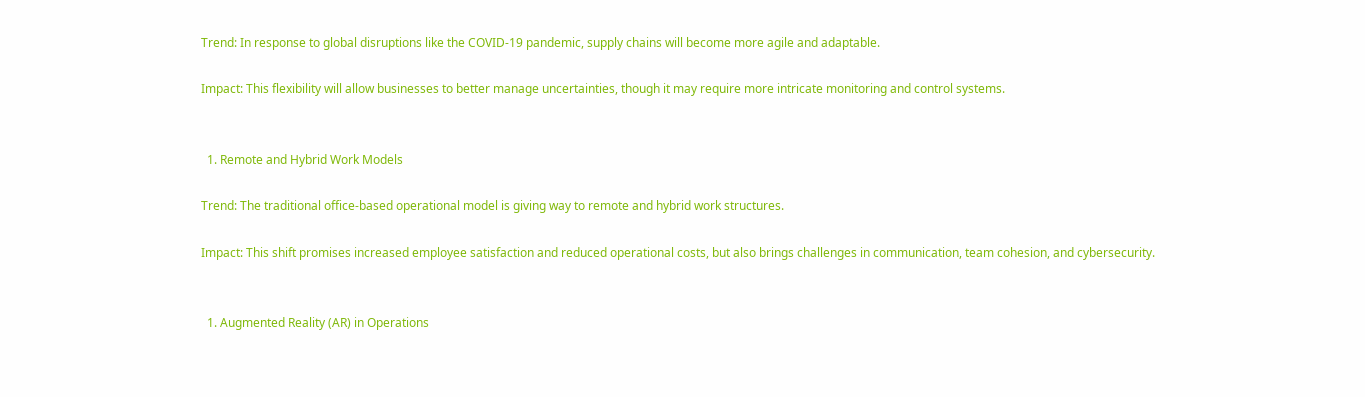Trend: In response to global disruptions like the COVID-19 pandemic, supply chains will become more agile and adaptable.

Impact: This flexibility will allow businesses to better manage uncertainties, though it may require more intricate monitoring and control systems.


  1. Remote and Hybrid Work Models

Trend: The traditional office-based operational model is giving way to remote and hybrid work structures.

Impact: This shift promises increased employee satisfaction and reduced operational costs, but also brings challenges in communication, team cohesion, and cybersecurity.


  1. Augmented Reality (AR) in Operations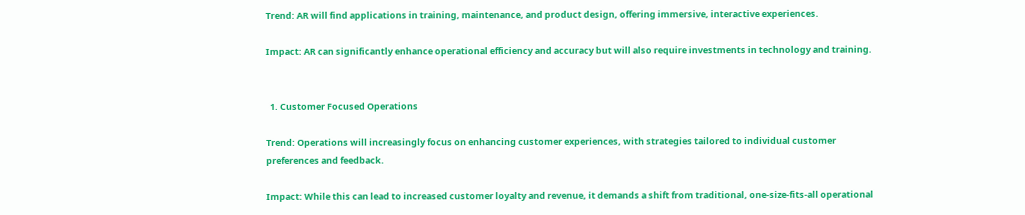Trend: AR will find applications in training, maintenance, and product design, offering immersive, interactive experiences.

Impact: AR can significantly enhance operational efficiency and accuracy but will also require investments in technology and training.


  1. Customer Focused Operations

Trend: Operations will increasingly focus on enhancing customer experiences, with strategies tailored to individual customer preferences and feedback.

Impact: While this can lead to increased customer loyalty and revenue, it demands a shift from traditional, one-size-fits-all operational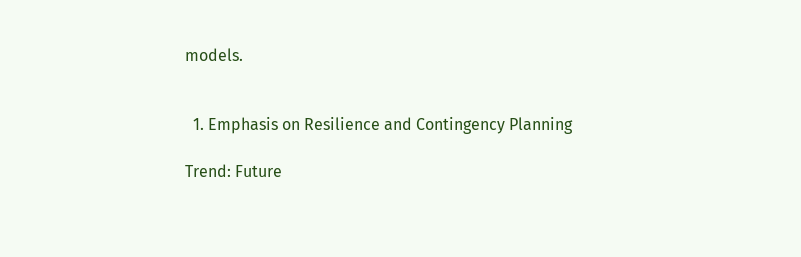models.


  1. Emphasis on Resilience and Contingency Planning

Trend: Future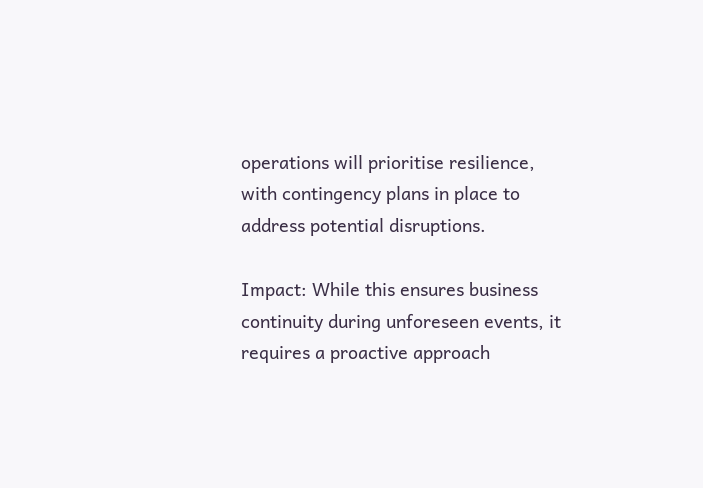operations will prioritise resilience, with contingency plans in place to address potential disruptions.

Impact: While this ensures business continuity during unforeseen events, it requires a proactive approach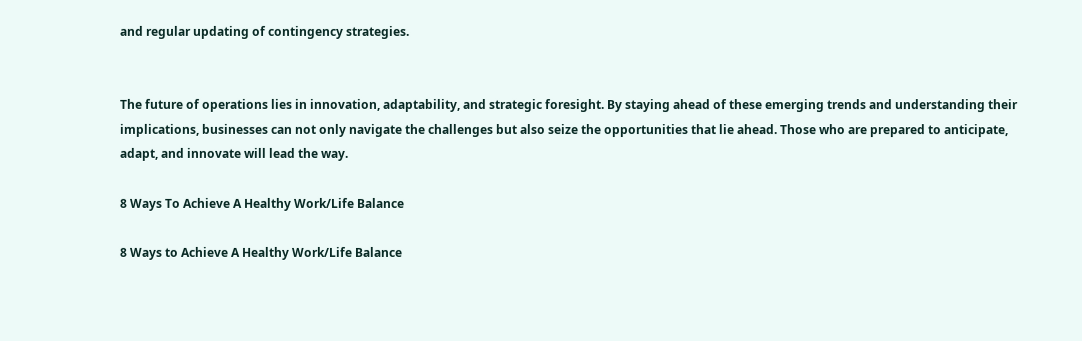and regular updating of contingency strategies.


The future of operations lies in innovation, adaptability, and strategic foresight. By staying ahead of these emerging trends and understanding their implications, businesses can not only navigate the challenges but also seize the opportunities that lie ahead. Those who are prepared to anticipate, adapt, and innovate will lead the way.

8 Ways To Achieve A Healthy Work/Life Balance

8 Ways to Achieve A Healthy Work/Life Balance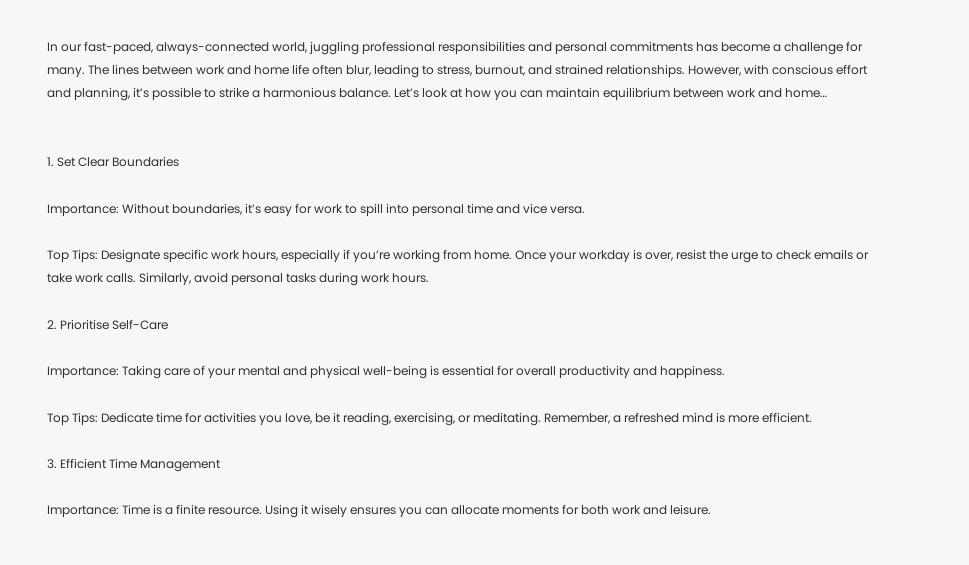In our fast-paced, always-connected world, juggling professional responsibilities and personal commitments has become a challenge for many. The lines between work and home life often blur, leading to stress, burnout, and strained relationships. However, with conscious effort and planning, it’s possible to strike a harmonious balance. Let’s look at how you can maintain equilibrium between work and home…


1. Set Clear Boundaries

Importance: Without boundaries, it’s easy for work to spill into personal time and vice versa.

Top Tips: Designate specific work hours, especially if you’re working from home. Once your workday is over, resist the urge to check emails or take work calls. Similarly, avoid personal tasks during work hours.

2. Prioritise Self-Care

Importance: Taking care of your mental and physical well-being is essential for overall productivity and happiness.

Top Tips: Dedicate time for activities you love, be it reading, exercising, or meditating. Remember, a refreshed mind is more efficient.

3. Efficient Time Management

Importance: Time is a finite resource. Using it wisely ensures you can allocate moments for both work and leisure.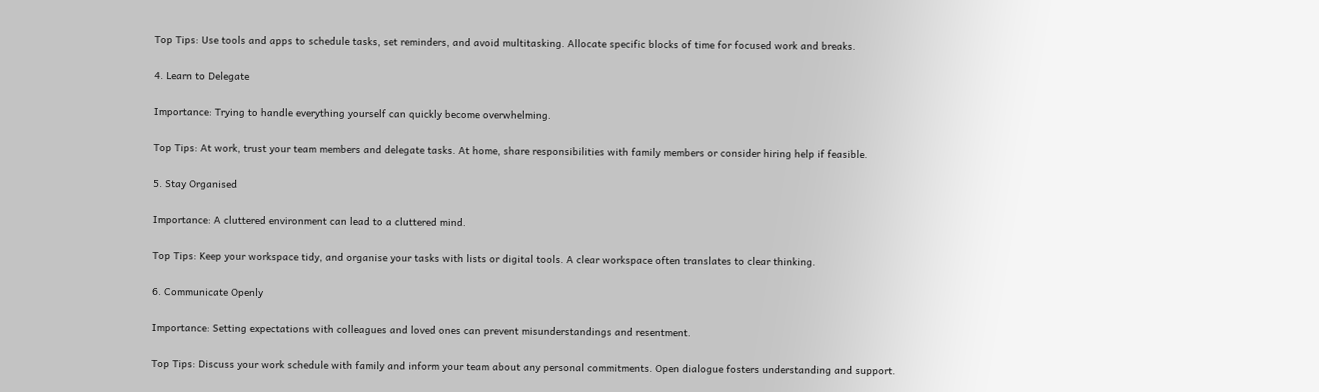Top Tips: Use tools and apps to schedule tasks, set reminders, and avoid multitasking. Allocate specific blocks of time for focused work and breaks.

4. Learn to Delegate

Importance: Trying to handle everything yourself can quickly become overwhelming.

Top Tips: At work, trust your team members and delegate tasks. At home, share responsibilities with family members or consider hiring help if feasible.

5. Stay Organised

Importance: A cluttered environment can lead to a cluttered mind.

Top Tips: Keep your workspace tidy, and organise your tasks with lists or digital tools. A clear workspace often translates to clear thinking.

6. Communicate Openly

Importance: Setting expectations with colleagues and loved ones can prevent misunderstandings and resentment.

Top Tips: Discuss your work schedule with family and inform your team about any personal commitments. Open dialogue fosters understanding and support.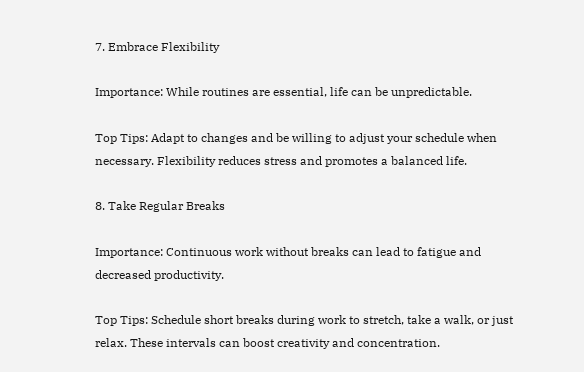7. Embrace Flexibility

Importance: While routines are essential, life can be unpredictable.

Top Tips: Adapt to changes and be willing to adjust your schedule when necessary. Flexibility reduces stress and promotes a balanced life.

8. Take Regular Breaks

Importance: Continuous work without breaks can lead to fatigue and decreased productivity.

Top Tips: Schedule short breaks during work to stretch, take a walk, or just relax. These intervals can boost creativity and concentration.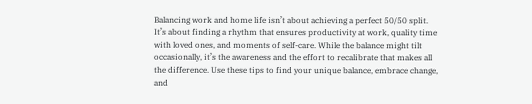Balancing work and home life isn’t about achieving a perfect 50/50 split. It’s about finding a rhythm that ensures productivity at work, quality time with loved ones, and moments of self-care. While the balance might tilt occasionally, it’s the awareness and the effort to recalibrate that makes all the difference. Use these tips to find your unique balance, embrace change, and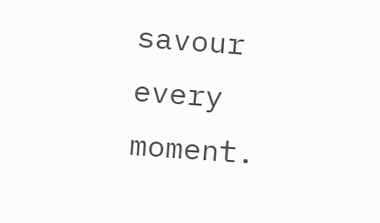savour every moment.